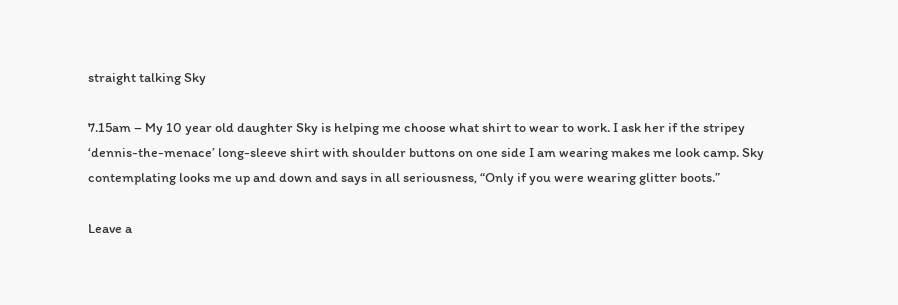straight talking Sky

7.15am – My 10 year old daughter Sky is helping me choose what shirt to wear to work. I ask her if the stripey ‘dennis-the-menace’ long-sleeve shirt with shoulder buttons on one side I am wearing makes me look camp. Sky contemplating looks me up and down and says in all seriousness, “Only if you were wearing glitter boots.”

Leave a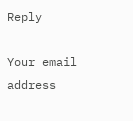Reply

Your email address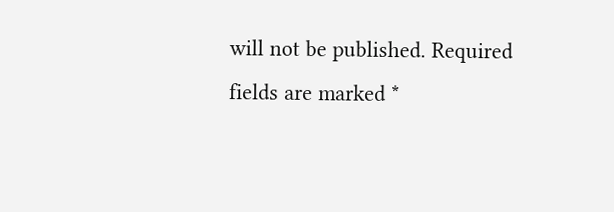will not be published. Required fields are marked *